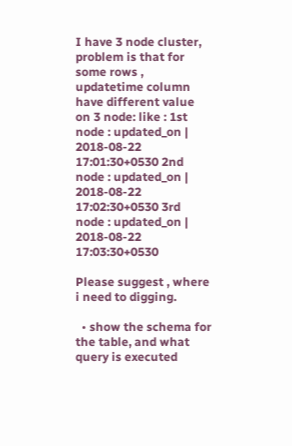I have 3 node cluster, problem is that for some rows , updatetime column have different value on 3 node: like : 1st node : updated_on | 2018-08-22 17:01:30+0530 2nd node : updated_on | 2018-08-22 17:02:30+0530 3rd node : updated_on | 2018-08-22 17:03:30+0530

Please suggest , where i need to digging.

  • show the schema for the table, and what query is executed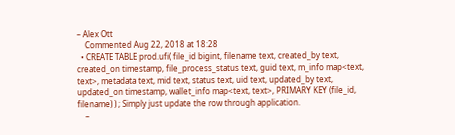– Alex Ott
    Commented Aug 22, 2018 at 18:28
  • CREATE TABLE prod.ufi( file_id bigint, filename text, created_by text, created_on timestamp, file_process_status text, guid text, m_info map<text, text>, metadata text, mid text, status text, uid text, updated_by text, updated_on timestamp, wallet_info map<text, text>, PRIMARY KEY (file_id, filename) ) ; Simply just update the row through application.
    –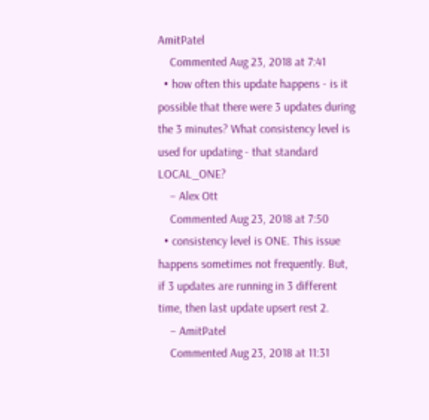AmitPatel
    Commented Aug 23, 2018 at 7:41
  • how often this update happens - is it possible that there were 3 updates during the 3 minutes? What consistency level is used for updating - that standard LOCAL_ONE?
    – Alex Ott
    Commented Aug 23, 2018 at 7:50
  • consistency level is ONE. This issue happens sometimes not frequently. But, if 3 updates are running in 3 different time, then last update upsert rest 2.
    – AmitPatel
    Commented Aug 23, 2018 at 11:31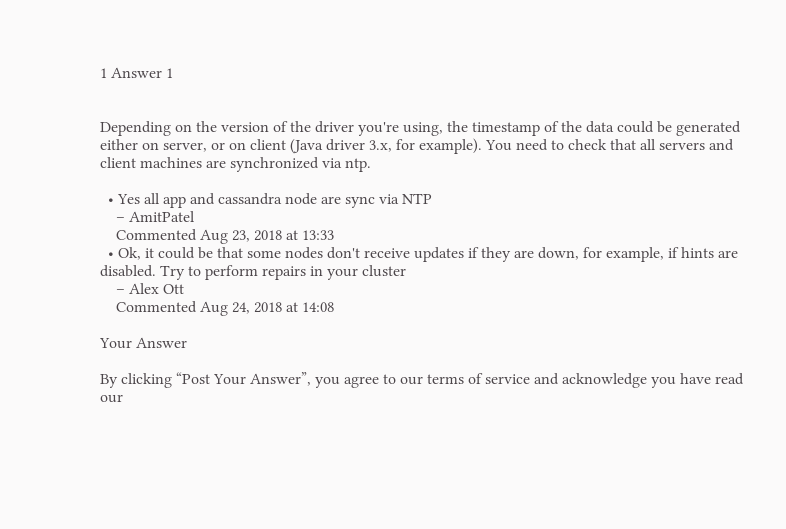1 Answer 1


Depending on the version of the driver you're using, the timestamp of the data could be generated either on server, or on client (Java driver 3.x, for example). You need to check that all servers and client machines are synchronized via ntp.

  • Yes all app and cassandra node are sync via NTP
    – AmitPatel
    Commented Aug 23, 2018 at 13:33
  • Ok, it could be that some nodes don't receive updates if they are down, for example, if hints are disabled. Try to perform repairs in your cluster
    – Alex Ott
    Commented Aug 24, 2018 at 14:08

Your Answer

By clicking “Post Your Answer”, you agree to our terms of service and acknowledge you have read our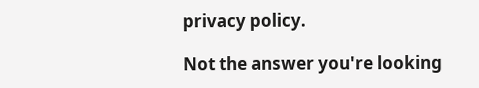privacy policy.

Not the answer you're looking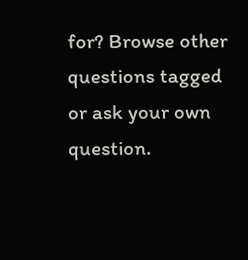for? Browse other questions tagged or ask your own question.